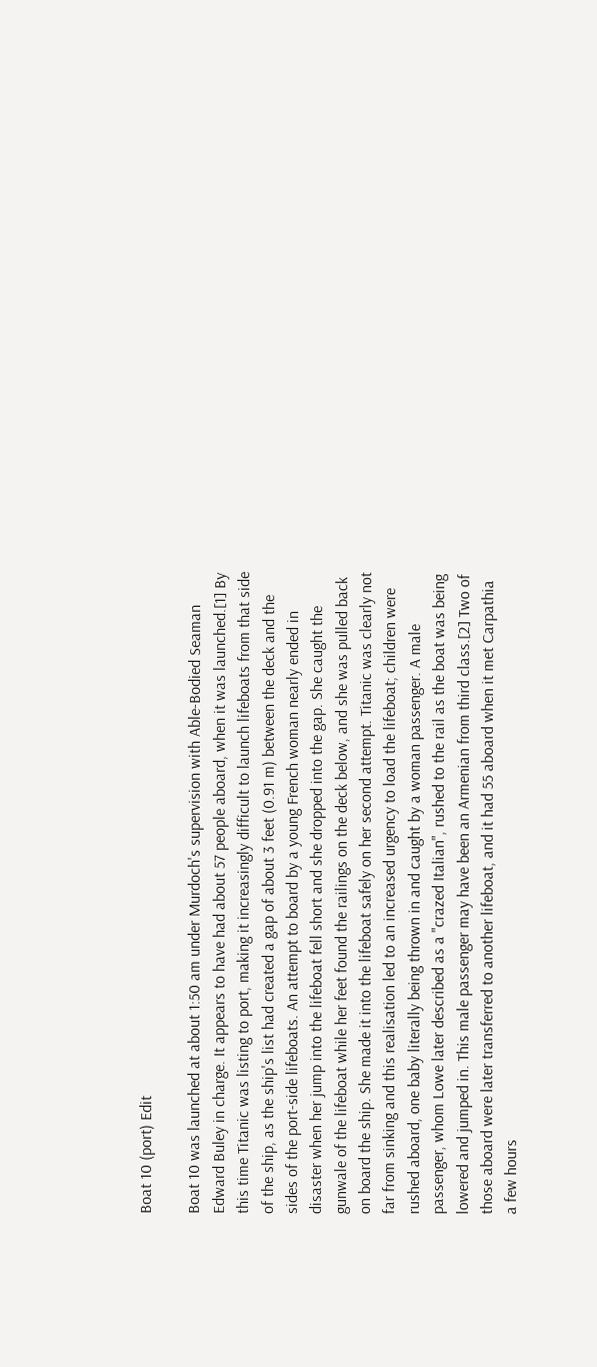Boat 10 (port) Edit

Boat 10 was launched at about 1:50 am under Murdoch's supervision with Able-Bodied Seaman Edward Buley in charge. It appears to have had about 57 people aboard, when it was launched.[1] By this time Titanic was listing to port, making it increasingly difficult to launch lifeboats from that side of the ship, as the ship's list had created a gap of about 3 feet (0.91 m) between the deck and the sides of the port-side lifeboats. An attempt to board by a young French woman nearly ended in disaster when her jump into the lifeboat fell short and she dropped into the gap. She caught the gunwale of the lifeboat while her feet found the railings on the deck below, and she was pulled back on board the ship. She made it into the lifeboat safely on her second attempt. Titanic was clearly not far from sinking and this realisation led to an increased urgency to load the lifeboat; children were rushed aboard, one baby literally being thrown in and caught by a woman passenger. A male passenger, whom Lowe later described as a "crazed Italian", rushed to the rail as the boat was being lowered and jumped in. This male passenger may have been an Armenian from third class.[2] Two of those aboard were later transferred to another lifeboat, and it had 55 aboard when it met Carpathia a few hours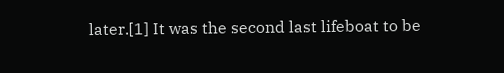later.[1] It was the second last lifeboat to be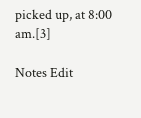picked up, at 8:00 am.[3]

Notes Edit